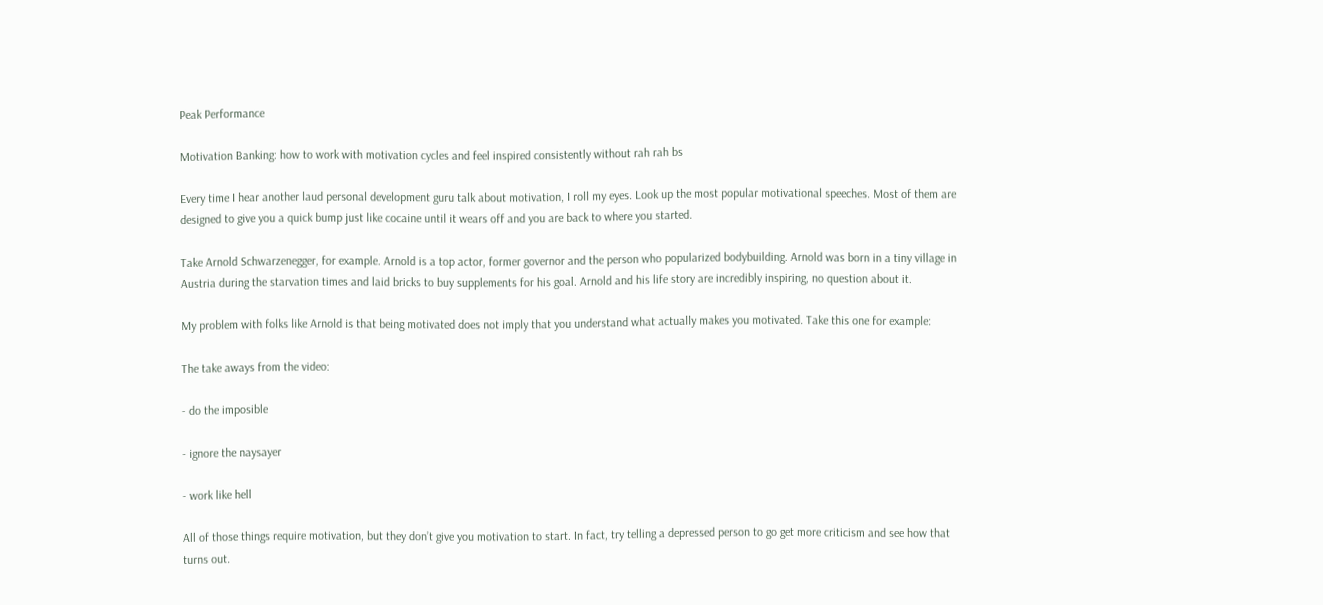Peak Performance

Motivation Banking: how to work with motivation cycles and feel inspired consistently without rah rah bs

Every time I hear another laud personal development guru talk about motivation, I roll my eyes. Look up the most popular motivational speeches. Most of them are designed to give you a quick bump just like cocaine until it wears off and you are back to where you started.

Take Arnold Schwarzenegger, for example. Arnold is a top actor, former governor and the person who popularized bodybuilding. Arnold was born in a tiny village in Austria during the starvation times and laid bricks to buy supplements for his goal. Arnold and his life story are incredibly inspiring, no question about it.

My problem with folks like Arnold is that being motivated does not imply that you understand what actually makes you motivated. Take this one for example:

The take aways from the video:

- do the imposible

- ignore the naysayer

- work like hell

All of those things require motivation, but they don’t give you motivation to start. In fact, try telling a depressed person to go get more criticism and see how that turns out.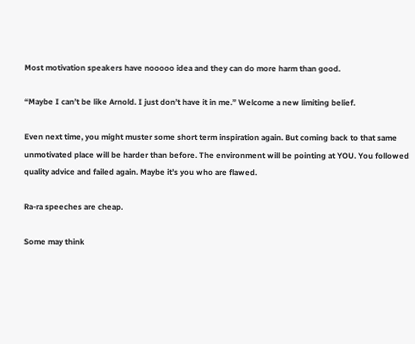Most motivation speakers have nooooo idea and they can do more harm than good.

“Maybe I can’t be like Arnold. I just don’t have it in me.” Welcome a new limiting belief.

Even next time, you might muster some short term inspiration again. But coming back to that same unmotivated place will be harder than before. The environment will be pointing at YOU. You followed quality advice and failed again. Maybe it’s you who are flawed.

Ra-ra speeches are cheap.

Some may think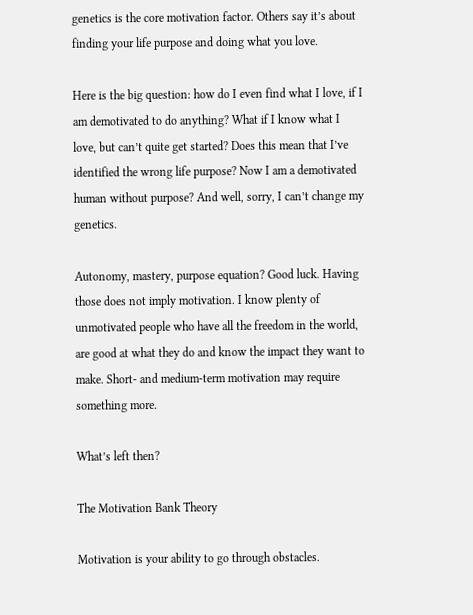genetics is the core motivation factor. Others say it’s about finding your life purpose and doing what you love.

Here is the big question: how do I even find what I love, if I am demotivated to do anything? What if I know what I love, but can’t quite get started? Does this mean that I’ve identified the wrong life purpose? Now I am a demotivated human without purpose? And well, sorry, I can’t change my genetics.

Autonomy, mastery, purpose equation? Good luck. Having those does not imply motivation. I know plenty of unmotivated people who have all the freedom in the world, are good at what they do and know the impact they want to make. Short- and medium-term motivation may require something more.

What’s left then?

The Motivation Bank Theory

Motivation is your ability to go through obstacles.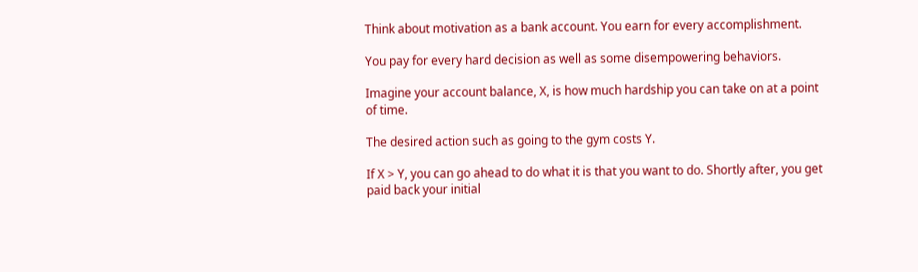Think about motivation as a bank account. You earn for every accomplishment.

You pay for every hard decision as well as some disempowering behaviors.

Imagine your account balance, X, is how much hardship you can take on at a point of time.

The desired action such as going to the gym costs Y.

If X > Y, you can go ahead to do what it is that you want to do. Shortly after, you get paid back your initial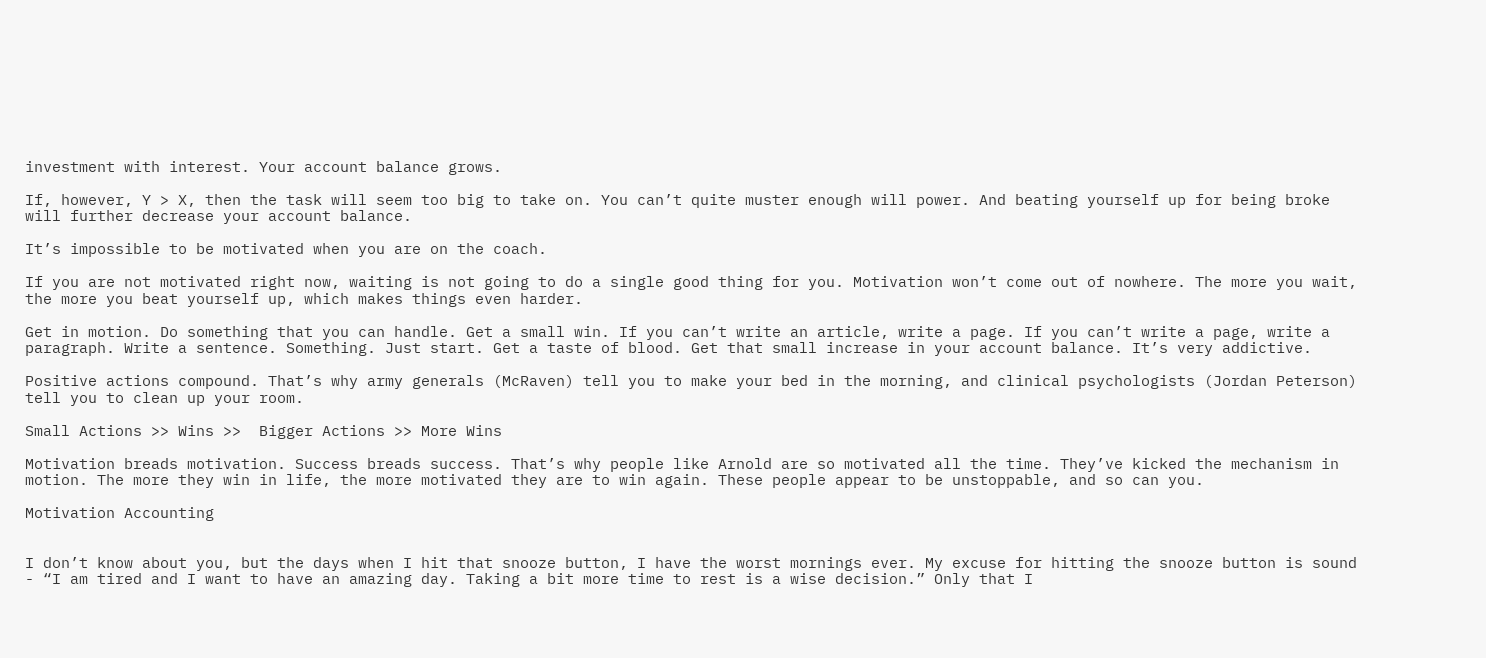investment with interest. Your account balance grows.

If, however, Y > X, then the task will seem too big to take on. You can’t quite muster enough will power. And beating yourself up for being broke will further decrease your account balance.

It’s impossible to be motivated when you are on the coach.

If you are not motivated right now, waiting is not going to do a single good thing for you. Motivation won’t come out of nowhere. The more you wait, the more you beat yourself up, which makes things even harder.

Get in motion. Do something that you can handle. Get a small win. If you can’t write an article, write a page. If you can’t write a page, write a paragraph. Write a sentence. Something. Just start. Get a taste of blood. Get that small increase in your account balance. It’s very addictive.

Positive actions compound. That’s why army generals (McRaven) tell you to make your bed in the morning, and clinical psychologists (Jordan Peterson) tell you to clean up your room.

Small Actions >> Wins >>  Bigger Actions >> More Wins

Motivation breads motivation. Success breads success. That’s why people like Arnold are so motivated all the time. They’ve kicked the mechanism in motion. The more they win in life, the more motivated they are to win again. These people appear to be unstoppable, and so can you.

Motivation Accounting


I don’t know about you, but the days when I hit that snooze button, I have the worst mornings ever. My excuse for hitting the snooze button is sound - “I am tired and I want to have an amazing day. Taking a bit more time to rest is a wise decision.” Only that I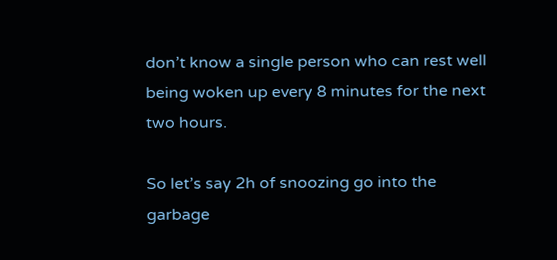don’t know a single person who can rest well being woken up every 8 minutes for the next two hours.

So let’s say 2h of snoozing go into the garbage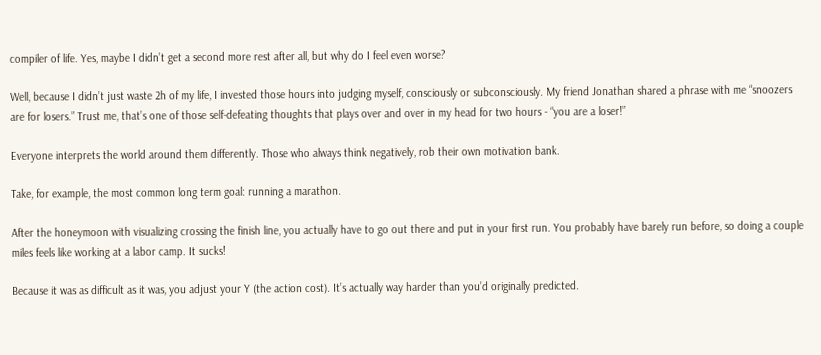compiler of life. Yes, maybe I didn’t get a second more rest after all, but why do I feel even worse?

Well, because I didn’t just waste 2h of my life, I invested those hours into judging myself, consciously or subconsciously. My friend Jonathan shared a phrase with me “snoozers are for losers.” Trust me, that’s one of those self-defeating thoughts that plays over and over in my head for two hours - “you are a loser!”

Everyone interprets the world around them differently. Those who always think negatively, rob their own motivation bank.

Take, for example, the most common long term goal: running a marathon.

After the honeymoon with visualizing crossing the finish line, you actually have to go out there and put in your first run. You probably have barely run before, so doing a couple miles feels like working at a labor camp. It sucks!

Because it was as difficult as it was, you adjust your Y (the action cost). It’s actually way harder than you’d originally predicted.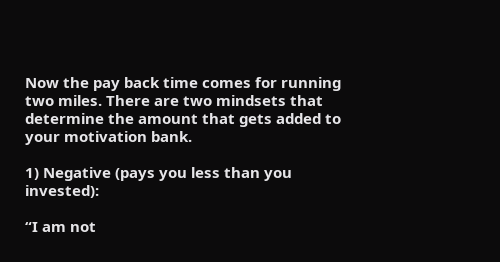Now the pay back time comes for running two miles. There are two mindsets that determine the amount that gets added to your motivation bank.

1) Negative (pays you less than you invested):

“I am not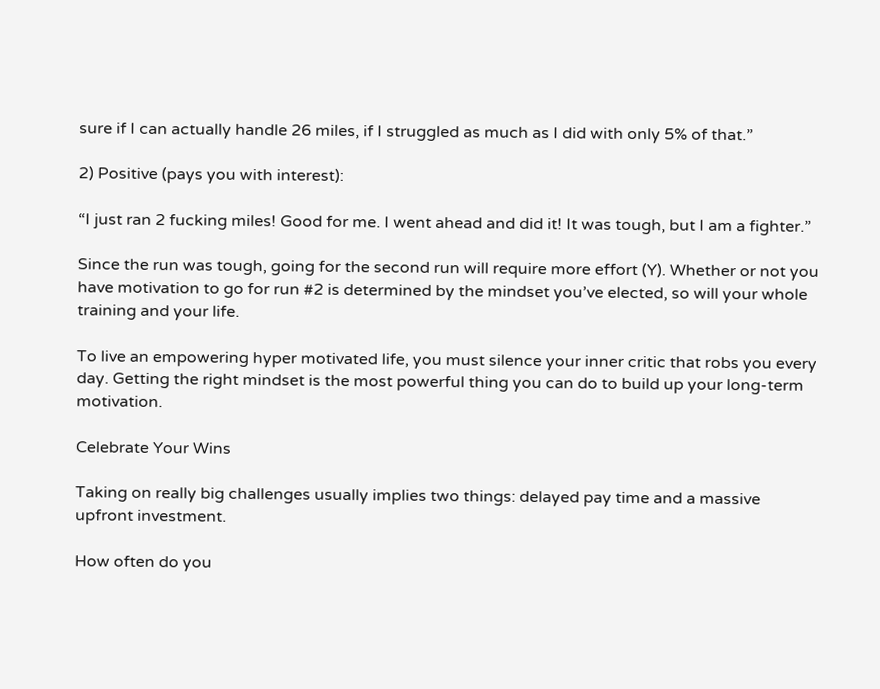sure if I can actually handle 26 miles, if I struggled as much as I did with only 5% of that.”

2) Positive (pays you with interest):

“I just ran 2 fucking miles! Good for me. I went ahead and did it! It was tough, but I am a fighter.”

Since the run was tough, going for the second run will require more effort (Y). Whether or not you have motivation to go for run #2 is determined by the mindset you’ve elected, so will your whole training and your life.

To live an empowering hyper motivated life, you must silence your inner critic that robs you every day. Getting the right mindset is the most powerful thing you can do to build up your long-term motivation.

Celebrate Your Wins

Taking on really big challenges usually implies two things: delayed pay time and a massive upfront investment.

How often do you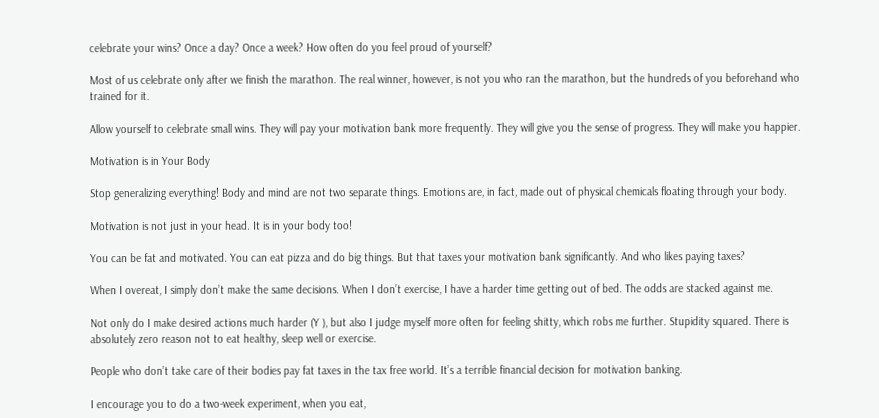celebrate your wins? Once a day? Once a week? How often do you feel proud of yourself?

Most of us celebrate only after we finish the marathon. The real winner, however, is not you who ran the marathon, but the hundreds of you beforehand who trained for it.

Allow yourself to celebrate small wins. They will pay your motivation bank more frequently. They will give you the sense of progress. They will make you happier.

Motivation is in Your Body

Stop generalizing everything! Body and mind are not two separate things. Emotions are, in fact, made out of physical chemicals floating through your body.

Motivation is not just in your head. It is in your body too!

You can be fat and motivated. You can eat pizza and do big things. But that taxes your motivation bank significantly. And who likes paying taxes?

When I overeat, I simply don’t make the same decisions. When I don’t exercise, I have a harder time getting out of bed. The odds are stacked against me.

Not only do I make desired actions much harder (Y ), but also I judge myself more often for feeling shitty, which robs me further. Stupidity squared. There is absolutely zero reason not to eat healthy, sleep well or exercise.

People who don’t take care of their bodies pay fat taxes in the tax free world. It’s a terrible financial decision for motivation banking.

I encourage you to do a two-week experiment, when you eat,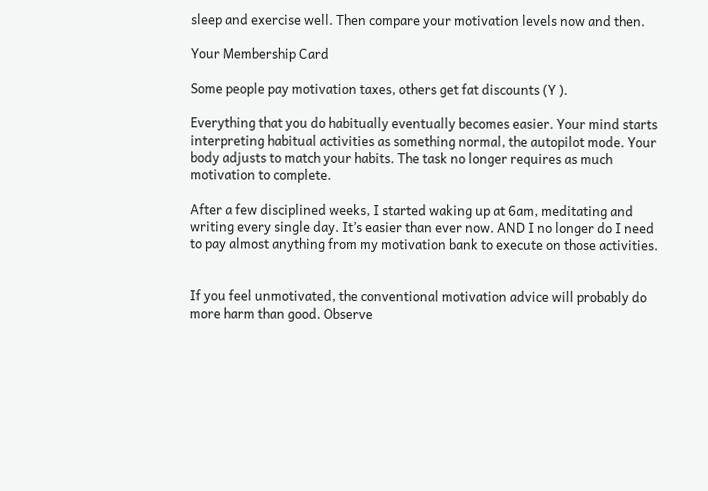sleep and exercise well. Then compare your motivation levels now and then.

Your Membership Card

Some people pay motivation taxes, others get fat discounts (Y ).

Everything that you do habitually eventually becomes easier. Your mind starts interpreting habitual activities as something normal, the autopilot mode. Your body adjusts to match your habits. The task no longer requires as much motivation to complete.

After a few disciplined weeks, I started waking up at 6am, meditating and writing every single day. It’s easier than ever now. AND I no longer do I need to pay almost anything from my motivation bank to execute on those activities.


If you feel unmotivated, the conventional motivation advice will probably do more harm than good. Observe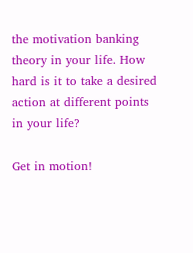the motivation banking theory in your life. How hard is it to take a desired action at different points in your life?

Get in motion!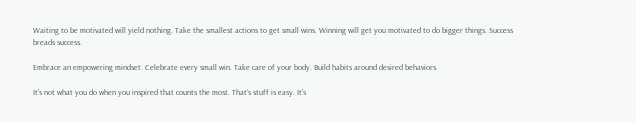Waiting to be motivated will yield nothing. Take the smallest actions to get small wins. Winning will get you motivated to do bigger things. Success breads success.

Embrace an empowering mindset. Celebrate every small win. Take care of your body. Build habits around desired behaviors.

It’s not what you do when you inspired that counts the most. That’s stuff is easy. It’s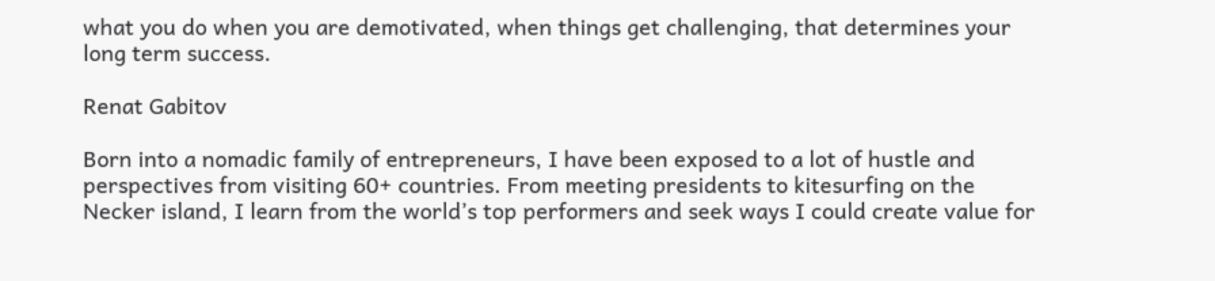what you do when you are demotivated, when things get challenging, that determines your long term success.

Renat Gabitov

Born into a nomadic family of entrepreneurs, I have been exposed to a lot of hustle and perspectives from visiting 60+ countries. From meeting presidents to kitesurfing on the Necker island, I learn from the world’s top performers and seek ways I could create value for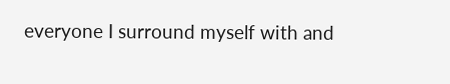everyone I surround myself with and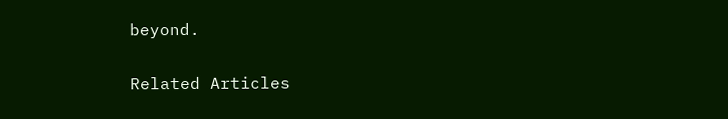beyond.

Related Articles